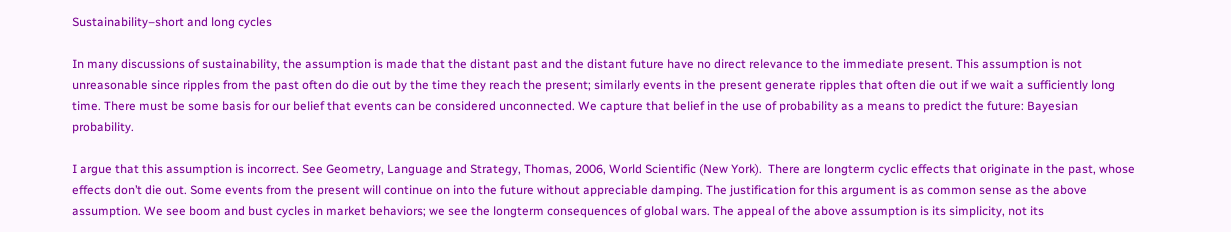Sustainability–short and long cycles

In many discussions of sustainability, the assumption is made that the distant past and the distant future have no direct relevance to the immediate present. This assumption is not unreasonable since ripples from the past often do die out by the time they reach the present; similarly events in the present generate ripples that often die out if we wait a sufficiently long time. There must be some basis for our belief that events can be considered unconnected. We capture that belief in the use of probability as a means to predict the future: Bayesian probability.

I argue that this assumption is incorrect. See Geometry, Language and Strategy, Thomas, 2006, World Scientific (New York).  There are longterm cyclic effects that originate in the past, whose effects don’t die out. Some events from the present will continue on into the future without appreciable damping. The justification for this argument is as common sense as the above assumption. We see boom and bust cycles in market behaviors; we see the longterm consequences of global wars. The appeal of the above assumption is its simplicity, not its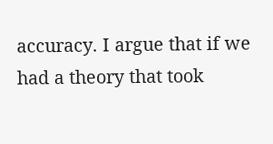accuracy. I argue that if we had a theory that took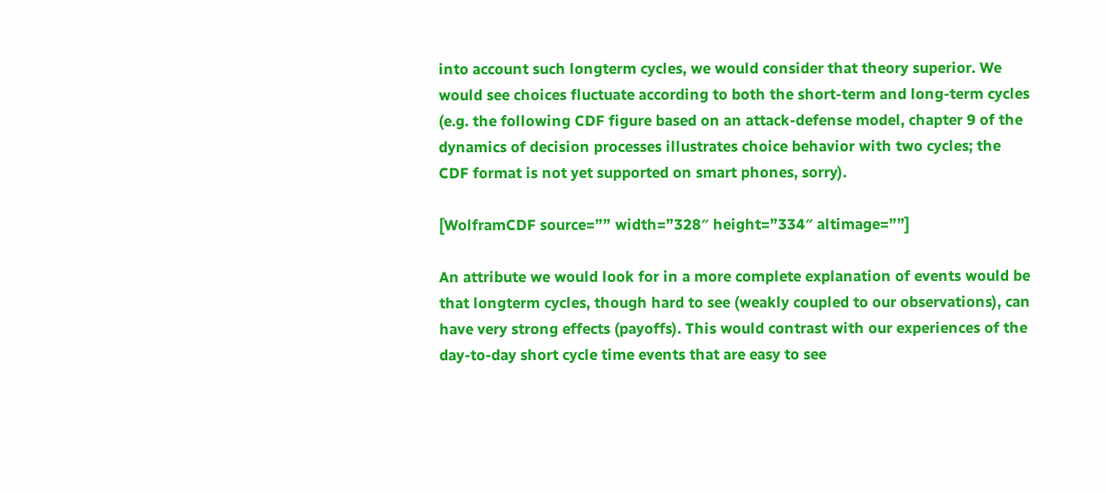into account such longterm cycles, we would consider that theory superior. We would see choices fluctuate according to both the short-term and long-term cycles (e.g. the following CDF figure based on an attack-defense model, chapter 9 of the dynamics of decision processes illustrates choice behavior with two cycles; the CDF format is not yet supported on smart phones, sorry).

[WolframCDF source=”” width=”328″ height=”334″ altimage=””]

An attribute we would look for in a more complete explanation of events would be that longterm cycles, though hard to see (weakly coupled to our observations), can have very strong effects (payoffs). This would contrast with our experiences of the day-to-day short cycle time events that are easy to see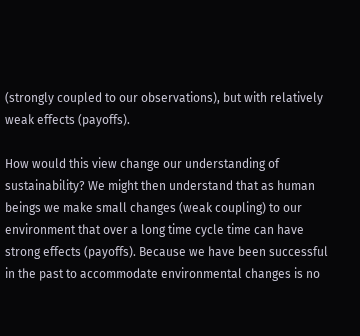(strongly coupled to our observations), but with relatively weak effects (payoffs).

How would this view change our understanding of sustainability? We might then understand that as human beings we make small changes (weak coupling) to our environment that over a long time cycle time can have strong effects (payoffs). Because we have been successful in the past to accommodate environmental changes is no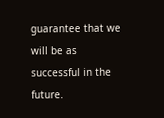guarantee that we will be as successful in the future.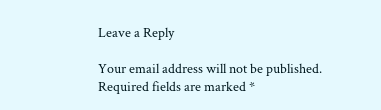Leave a Reply

Your email address will not be published. Required fields are marked *